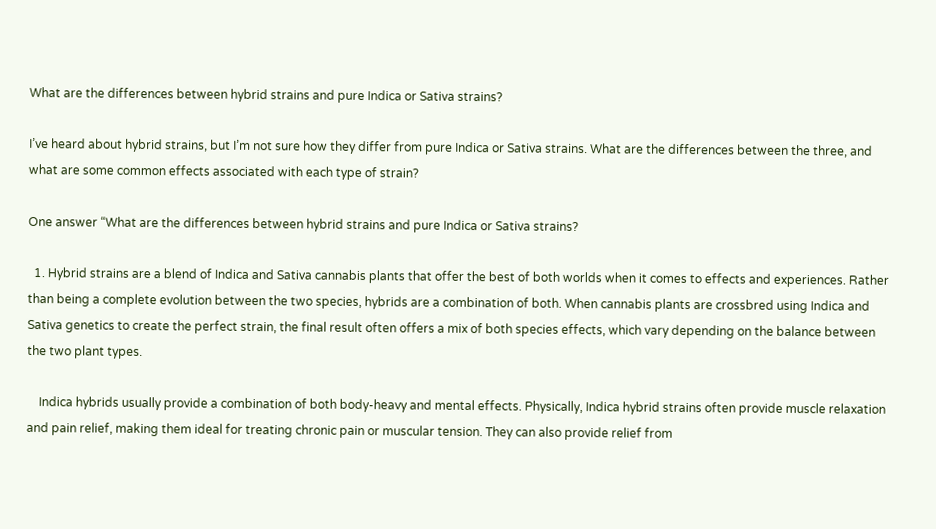What are the differences between hybrid strains and pure Indica or Sativa strains?

I’ve heard about hybrid strains, but I’m not sure how they differ from pure Indica or Sativa strains. What are the differences between the three, and what are some common effects associated with each type of strain?

One answer “What are the differences between hybrid strains and pure Indica or Sativa strains?

  1. Hybrid strains are a blend of Indica and Sativa cannabis plants that offer the best of both worlds when it comes to effects and experiences. Rather than being a complete evolution between the two species, hybrids are a combination of both. When cannabis plants are crossbred using Indica and Sativa genetics to create the perfect strain, the final result often offers a mix of both species effects, which vary depending on the balance between the two plant types.

    Indica hybrids usually provide a combination of both body-heavy and mental effects. Physically, Indica hybrid strains often provide muscle relaxation and pain relief, making them ideal for treating chronic pain or muscular tension. They can also provide relief from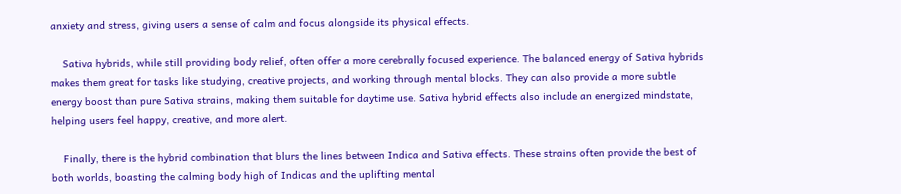anxiety and stress, giving users a sense of calm and focus alongside its physical effects.

    Sativa hybrids, while still providing body relief, often offer a more cerebrally focused experience. The balanced energy of Sativa hybrids makes them great for tasks like studying, creative projects, and working through mental blocks. They can also provide a more subtle energy boost than pure Sativa strains, making them suitable for daytime use. Sativa hybrid effects also include an energized mindstate, helping users feel happy, creative, and more alert.

    Finally, there is the hybrid combination that blurs the lines between Indica and Sativa effects. These strains often provide the best of both worlds, boasting the calming body high of Indicas and the uplifting mental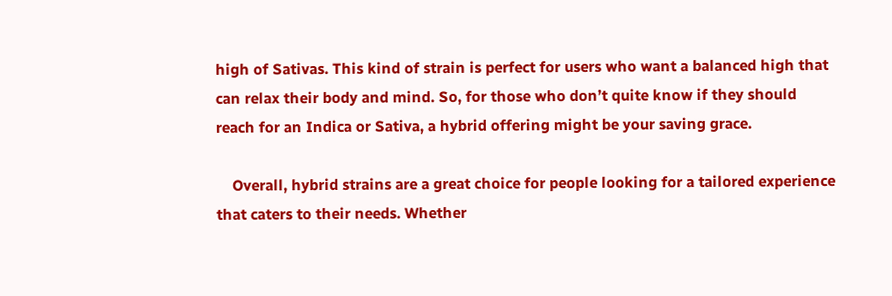high of Sativas. This kind of strain is perfect for users who want a balanced high that can relax their body and mind. So, for those who don’t quite know if they should reach for an Indica or Sativa, a hybrid offering might be your saving grace.

    Overall, hybrid strains are a great choice for people looking for a tailored experience that caters to their needs. Whether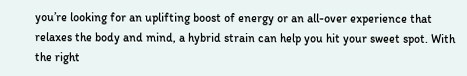you’re looking for an uplifting boost of energy or an all-over experience that relaxes the body and mind, a hybrid strain can help you hit your sweet spot. With the right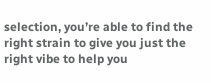selection, you’re able to find the right strain to give you just the right vibe to help you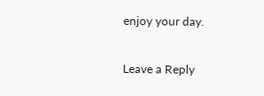enjoy your day.

Leave a Reply